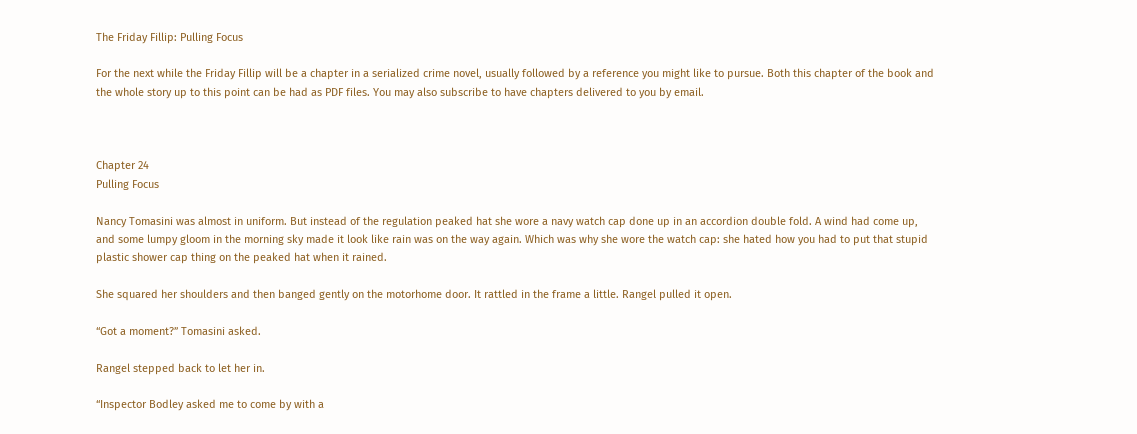The Friday Fillip: Pulling Focus

For the next while the Friday Fillip will be a chapter in a serialized crime novel, usually followed by a reference you might like to pursue. Both this chapter of the book and the whole story up to this point can be had as PDF files. You may also subscribe to have chapters delivered to you by email.



Chapter 24
Pulling Focus

Nancy Tomasini was almost in uniform. But instead of the regulation peaked hat she wore a navy watch cap done up in an accordion double fold. A wind had come up, and some lumpy gloom in the morning sky made it look like rain was on the way again. Which was why she wore the watch cap: she hated how you had to put that stupid plastic shower cap thing on the peaked hat when it rained.

She squared her shoulders and then banged gently on the motorhome door. It rattled in the frame a little. Rangel pulled it open.

“Got a moment?” Tomasini asked.

Rangel stepped back to let her in.

“Inspector Bodley asked me to come by with a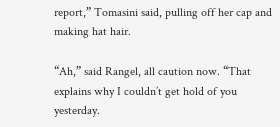report,” Tomasini said, pulling off her cap and making hat hair.

“Ah,” said Rangel, all caution now. “That explains why I couldn’t get hold of you yesterday.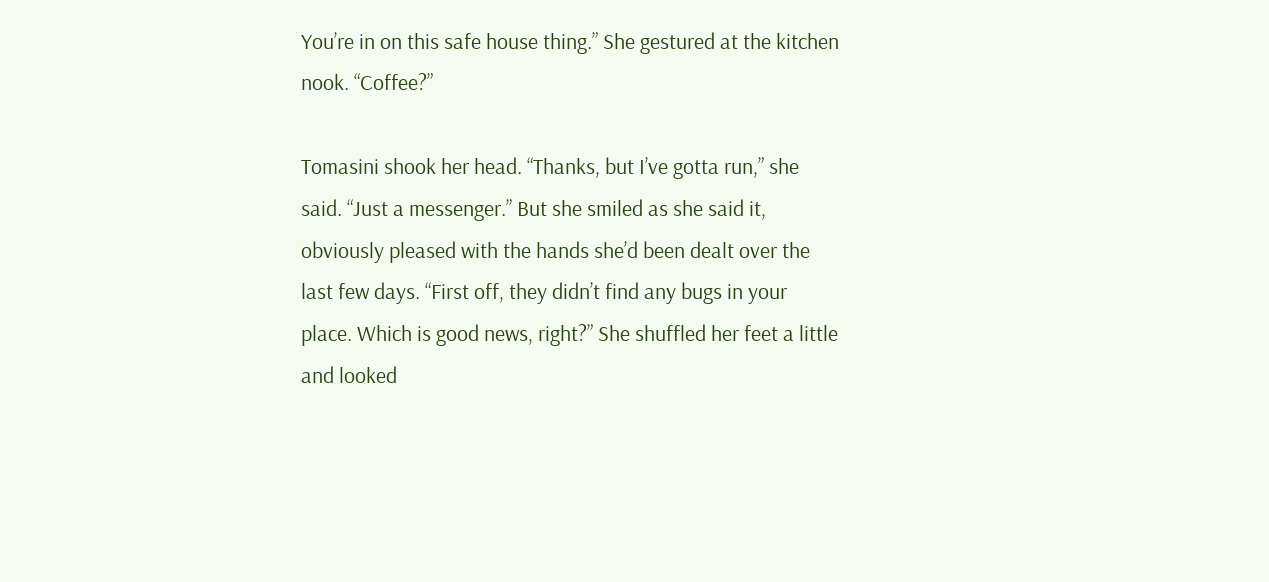You’re in on this safe house thing.” She gestured at the kitchen nook. “Coffee?”

Tomasini shook her head. “Thanks, but I’ve gotta run,” she said. “Just a messenger.” But she smiled as she said it, obviously pleased with the hands she’d been dealt over the last few days. “First off, they didn’t find any bugs in your place. Which is good news, right?” She shuffled her feet a little and looked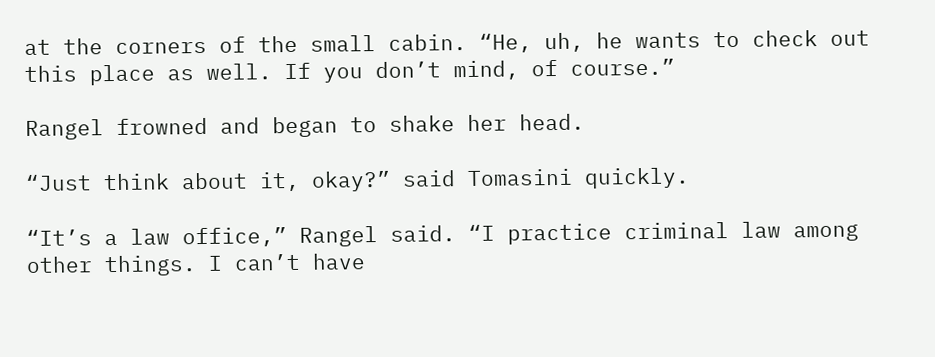at the corners of the small cabin. “He, uh, he wants to check out this place as well. If you don’t mind, of course.”

Rangel frowned and began to shake her head.

“Just think about it, okay?” said Tomasini quickly.

“It’s a law office,” Rangel said. “I practice criminal law among other things. I can’t have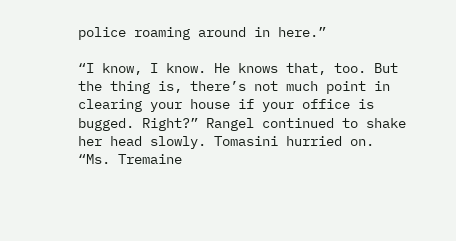police roaming around in here.”

“I know, I know. He knows that, too. But the thing is, there’s not much point in clearing your house if your office is bugged. Right?” Rangel continued to shake her head slowly. Tomasini hurried on. “Ms. Tremaine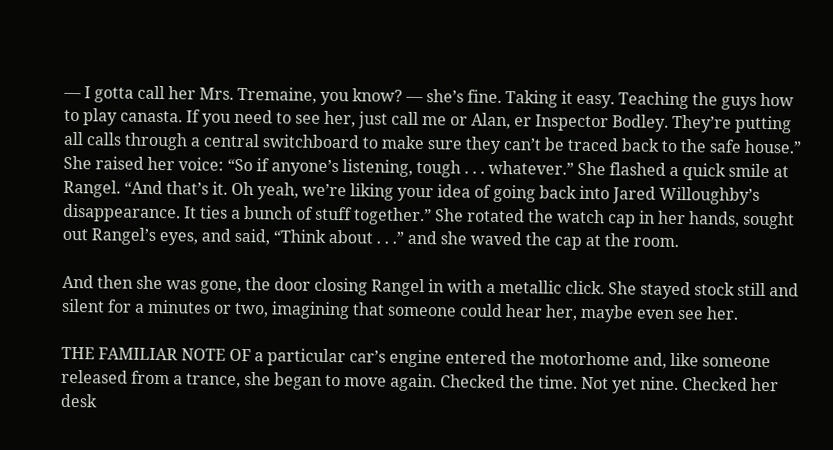— I gotta call her Mrs. Tremaine, you know? — she’s fine. Taking it easy. Teaching the guys how to play canasta. If you need to see her, just call me or Alan, er Inspector Bodley. They’re putting all calls through a central switchboard to make sure they can’t be traced back to the safe house.” She raised her voice: “So if anyone’s listening, tough . . . whatever.” She flashed a quick smile at Rangel. “And that’s it. Oh yeah, we’re liking your idea of going back into Jared Willoughby’s disappearance. It ties a bunch of stuff together.” She rotated the watch cap in her hands, sought out Rangel’s eyes, and said, “Think about . . .” and she waved the cap at the room.

And then she was gone, the door closing Rangel in with a metallic click. She stayed stock still and silent for a minutes or two, imagining that someone could hear her, maybe even see her.

THE FAMILIAR NOTE OF a particular car’s engine entered the motorhome and, like someone released from a trance, she began to move again. Checked the time. Not yet nine. Checked her desk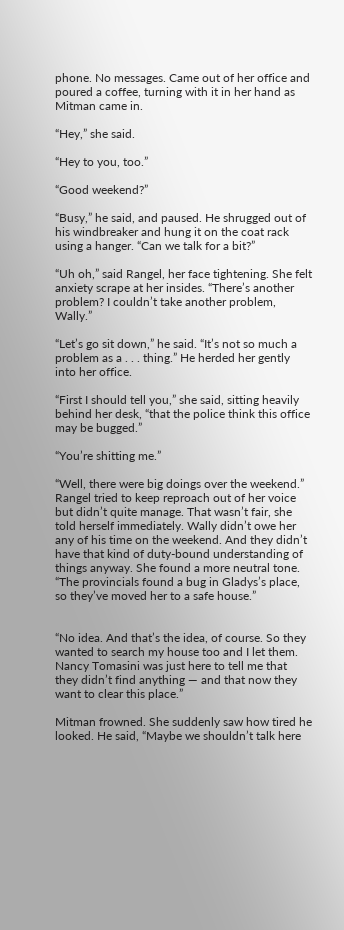phone. No messages. Came out of her office and poured a coffee, turning with it in her hand as Mitman came in.

“Hey,” she said.

“Hey to you, too.”

“Good weekend?”

“Busy,” he said, and paused. He shrugged out of his windbreaker and hung it on the coat rack using a hanger. “Can we talk for a bit?”

“Uh oh,” said Rangel, her face tightening. She felt anxiety scrape at her insides. “There’s another problem? I couldn’t take another problem, Wally.”

“Let’s go sit down,” he said. “It’s not so much a problem as a . . . thing.” He herded her gently into her office.

“First I should tell you,” she said, sitting heavily behind her desk, “that the police think this office may be bugged.”

“You’re shitting me.”

“Well, there were big doings over the weekend.” Rangel tried to keep reproach out of her voice but didn’t quite manage. That wasn’t fair, she told herself immediately. Wally didn’t owe her any of his time on the weekend. And they didn’t have that kind of duty-bound understanding of things anyway. She found a more neutral tone. “The provincials found a bug in Gladys’s place, so they’ve moved her to a safe house.”


“No idea. And that’s the idea, of course. So they wanted to search my house too and I let them. Nancy Tomasini was just here to tell me that they didn’t find anything — and that now they want to clear this place.”

Mitman frowned. She suddenly saw how tired he looked. He said, “Maybe we shouldn’t talk here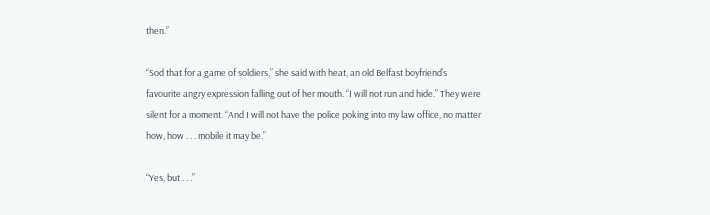then.”

“Sod that for a game of soldiers,” she said with heat, an old Belfast boyfriend’s favourite angry expression falling out of her mouth. “I will not run and hide.” They were silent for a moment. “And I will not have the police poking into my law office, no matter how, how . . . mobile it may be.”

“Yes, but . . .”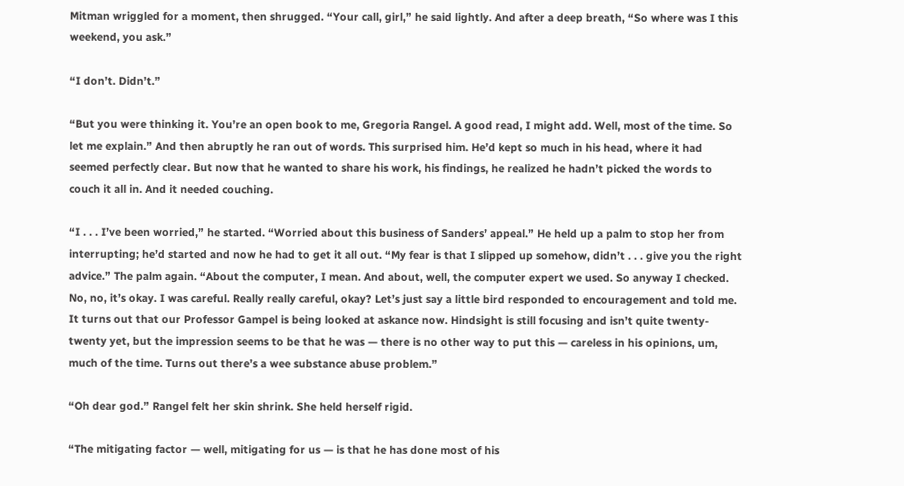Mitman wriggled for a moment, then shrugged. “Your call, girl,” he said lightly. And after a deep breath, “So where was I this weekend, you ask.”

“I don’t. Didn’t.”

“But you were thinking it. You’re an open book to me, Gregoria Rangel. A good read, I might add. Well, most of the time. So let me explain.” And then abruptly he ran out of words. This surprised him. He’d kept so much in his head, where it had seemed perfectly clear. But now that he wanted to share his work, his findings, he realized he hadn’t picked the words to couch it all in. And it needed couching.

“I . . . I’ve been worried,” he started. “Worried about this business of Sanders’ appeal.” He held up a palm to stop her from interrupting; he’d started and now he had to get it all out. “My fear is that I slipped up somehow, didn’t . . . give you the right advice.” The palm again. “About the computer, I mean. And about, well, the computer expert we used. So anyway I checked. No, no, it’s okay. I was careful. Really really careful, okay? Let’s just say a little bird responded to encouragement and told me. It turns out that our Professor Gampel is being looked at askance now. Hindsight is still focusing and isn’t quite twenty-twenty yet, but the impression seems to be that he was — there is no other way to put this — careless in his opinions, um, much of the time. Turns out there’s a wee substance abuse problem.”

“Oh dear god.” Rangel felt her skin shrink. She held herself rigid.

“The mitigating factor — well, mitigating for us — is that he has done most of his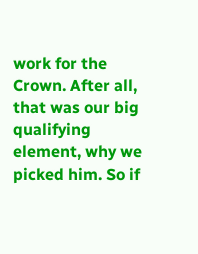work for the Crown. After all, that was our big qualifying element, why we picked him. So if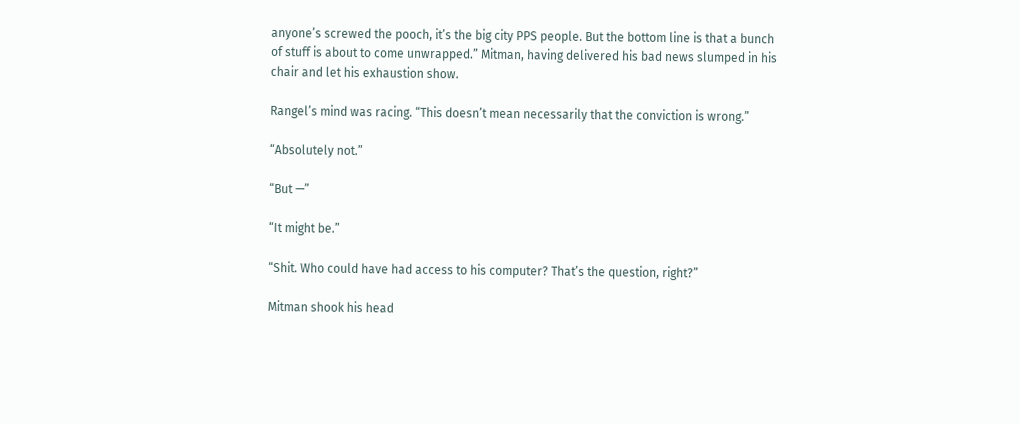anyone’s screwed the pooch, it’s the big city PPS people. But the bottom line is that a bunch of stuff is about to come unwrapped.” Mitman, having delivered his bad news slumped in his chair and let his exhaustion show.

Rangel’s mind was racing. “This doesn’t mean necessarily that the conviction is wrong.”

“Absolutely not.”

“But —”

“It might be.”

“Shit. Who could have had access to his computer? That’s the question, right?”

Mitman shook his head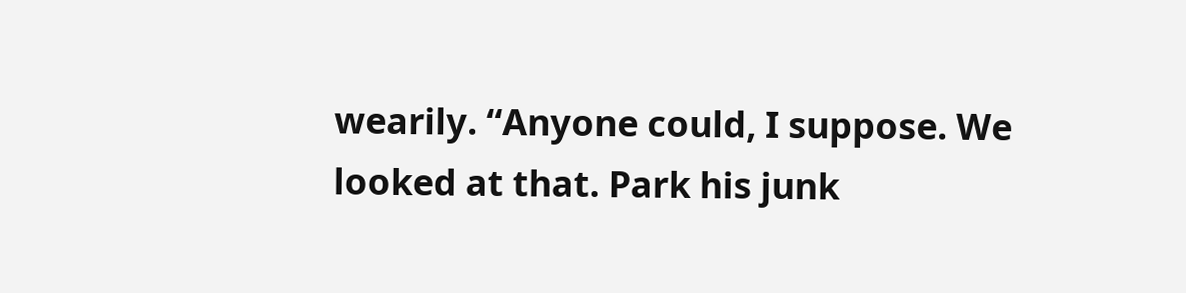wearily. “Anyone could, I suppose. We looked at that. Park his junk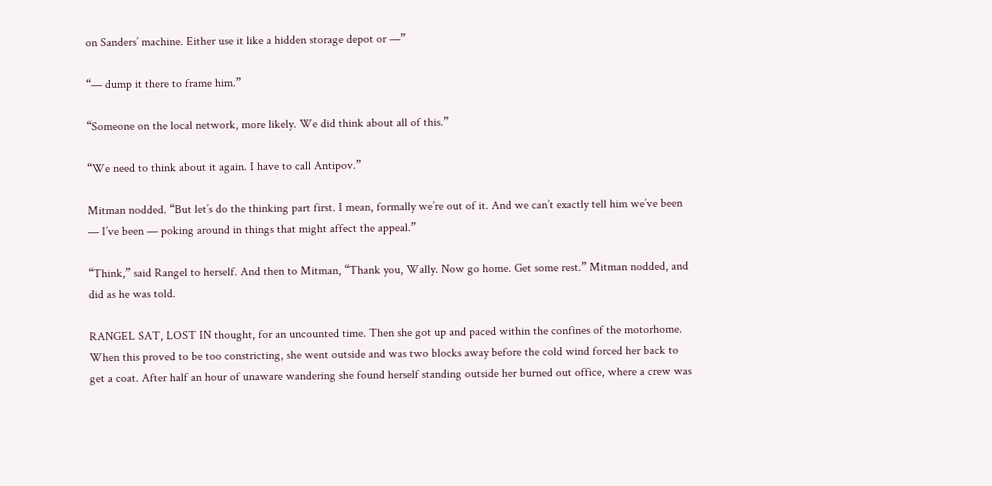on Sanders’ machine. Either use it like a hidden storage depot or —”

“— dump it there to frame him.”

“Someone on the local network, more likely. We did think about all of this.”

“We need to think about it again. I have to call Antipov.”

Mitman nodded. “But let’s do the thinking part first. I mean, formally we’re out of it. And we can’t exactly tell him we’ve been — I’ve been — poking around in things that might affect the appeal.”

“Think,” said Rangel to herself. And then to Mitman, “Thank you, Wally. Now go home. Get some rest.” Mitman nodded, and did as he was told.

RANGEL SAT, LOST IN thought, for an uncounted time. Then she got up and paced within the confines of the motorhome. When this proved to be too constricting, she went outside and was two blocks away before the cold wind forced her back to get a coat. After half an hour of unaware wandering she found herself standing outside her burned out office, where a crew was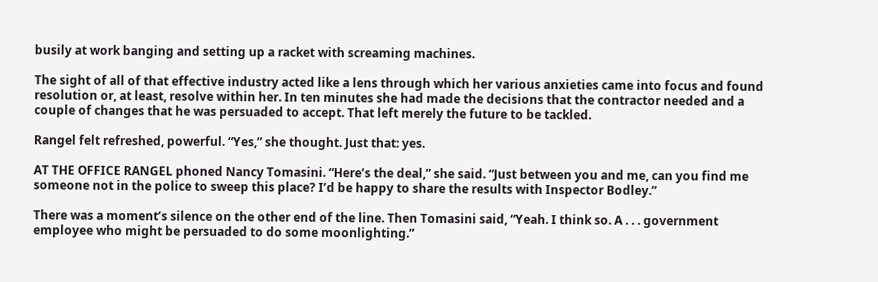busily at work banging and setting up a racket with screaming machines.

The sight of all of that effective industry acted like a lens through which her various anxieties came into focus and found resolution or, at least, resolve within her. In ten minutes she had made the decisions that the contractor needed and a couple of changes that he was persuaded to accept. That left merely the future to be tackled.

Rangel felt refreshed, powerful. “Yes,” she thought. Just that: yes.

AT THE OFFICE RANGEL phoned Nancy Tomasini. “Here’s the deal,” she said. “Just between you and me, can you find me someone not in the police to sweep this place? I’d be happy to share the results with Inspector Bodley.”

There was a moment’s silence on the other end of the line. Then Tomasini said, “Yeah. I think so. A . . . government employee who might be persuaded to do some moonlighting.”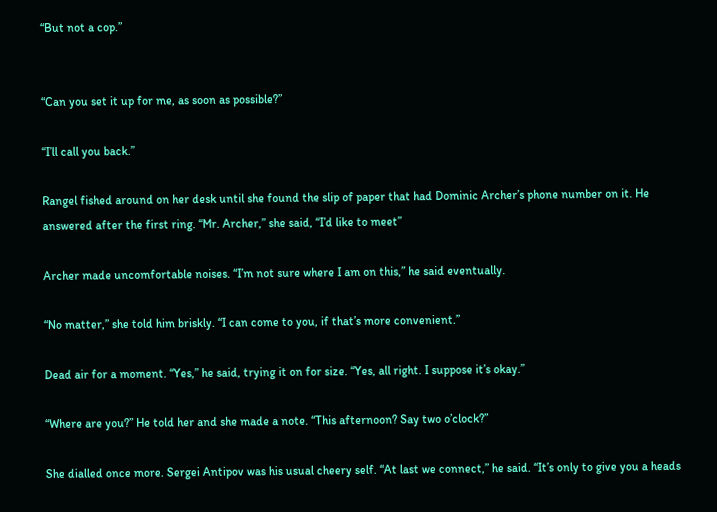“But not a cop.”


“Can you set it up for me, as soon as possible?”

“I’ll call you back.”

Rangel fished around on her desk until she found the slip of paper that had Dominic Archer’s phone number on it. He answered after the first ring. “Mr. Archer,” she said, “I’d like to meet”

Archer made uncomfortable noises. “I’m not sure where I am on this,” he said eventually.

“No matter,” she told him briskly. “I can come to you, if that’s more convenient.”

Dead air for a moment. “Yes,” he said, trying it on for size. “Yes, all right. I suppose it’s okay.”

“Where are you?” He told her and she made a note. “This afternoon? Say two o’clock?”

She dialled once more. Sergei Antipov was his usual cheery self. “At last we connect,” he said. “It’s only to give you a heads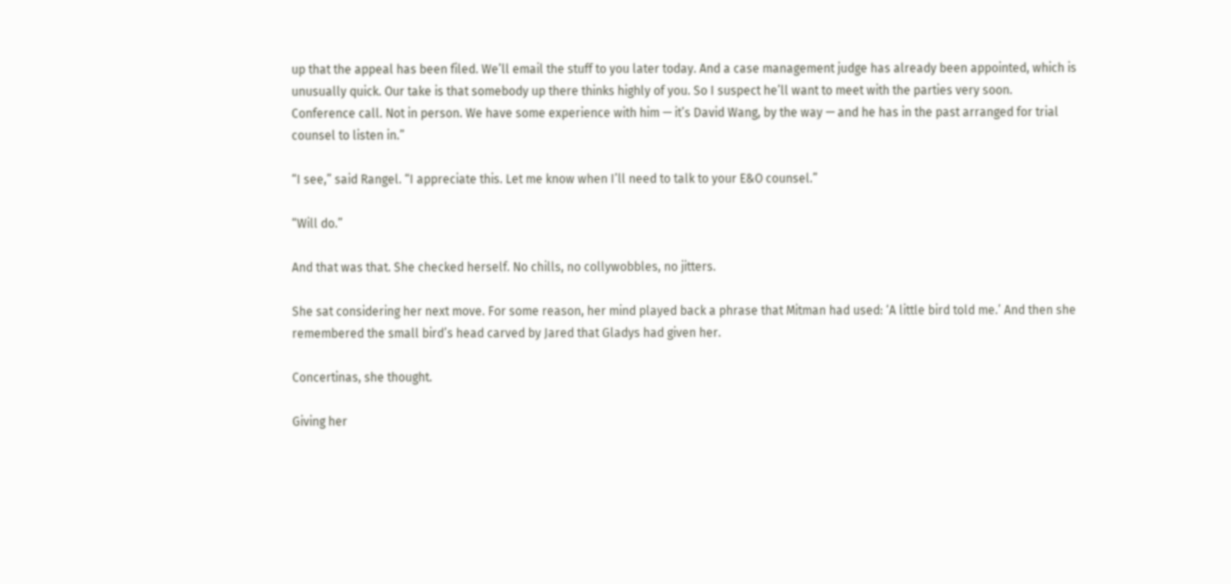up that the appeal has been filed. We’ll email the stuff to you later today. And a case management judge has already been appointed, which is unusually quick. Our take is that somebody up there thinks highly of you. So I suspect he’ll want to meet with the parties very soon. Conference call. Not in person. We have some experience with him — it’s David Wang, by the way — and he has in the past arranged for trial counsel to listen in.”

“I see,” said Rangel. “I appreciate this. Let me know when I’ll need to talk to your E&O counsel.”

“Will do.”

And that was that. She checked herself. No chills, no collywobbles, no jitters.

She sat considering her next move. For some reason, her mind played back a phrase that Mitman had used: ‘A little bird told me.’ And then she remembered the small bird’s head carved by Jared that Gladys had given her.

Concertinas, she thought.

Giving her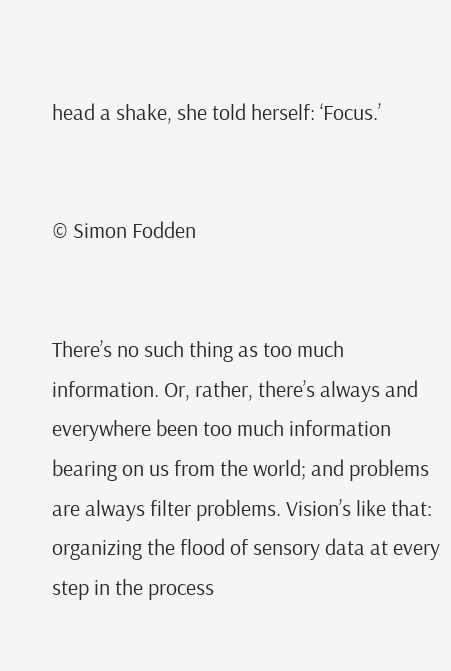head a shake, she told herself: ‘Focus.’


© Simon Fodden


There’s no such thing as too much information. Or, rather, there’s always and everywhere been too much information bearing on us from the world; and problems are always filter problems. Vision’s like that: organizing the flood of sensory data at every step in the process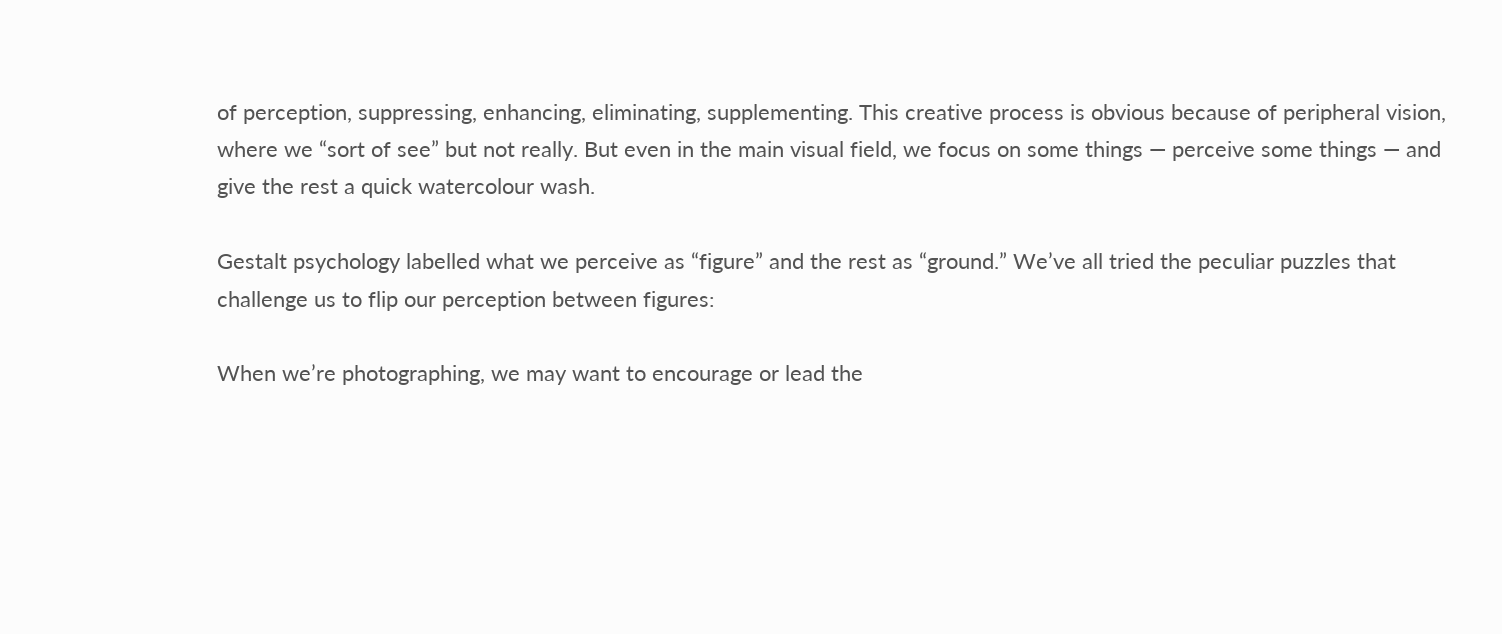of perception, suppressing, enhancing, eliminating, supplementing. This creative process is obvious because of peripheral vision, where we “sort of see” but not really. But even in the main visual field, we focus on some things — perceive some things — and give the rest a quick watercolour wash.

Gestalt psychology labelled what we perceive as “figure” and the rest as “ground.” We’ve all tried the peculiar puzzles that challenge us to flip our perception between figures:

When we’re photographing, we may want to encourage or lead the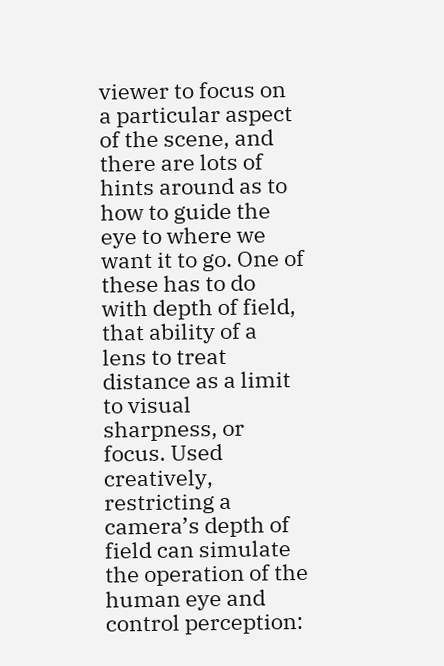viewer to focus on a particular aspect of the scene, and there are lots of hints around as to how to guide the eye to where we want it to go. One of these has to do with depth of field, that ability of a lens to treat distance as a limit to visual sharpness, or focus. Used creatively, restricting a camera’s depth of field can simulate the operation of the human eye and control perception: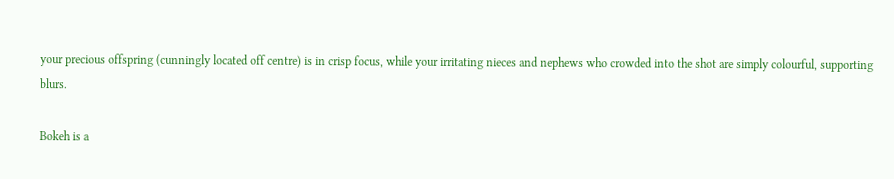your precious offspring (cunningly located off centre) is in crisp focus, while your irritating nieces and nephews who crowded into the shot are simply colourful, supporting blurs.

Bokeh is a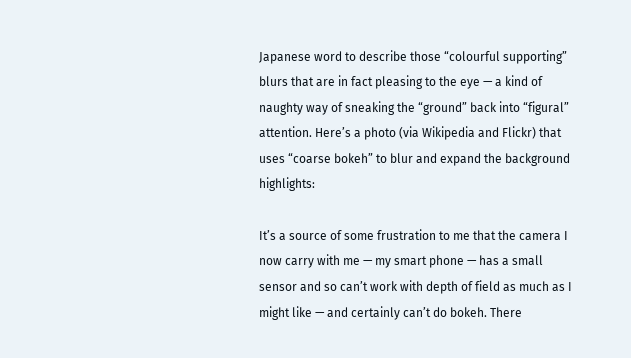Japanese word to describe those “colourful supporting” blurs that are in fact pleasing to the eye — a kind of naughty way of sneaking the “ground” back into “figural” attention. Here’s a photo (via Wikipedia and Flickr) that uses “coarse bokeh” to blur and expand the background highlights:

It’s a source of some frustration to me that the camera I now carry with me — my smart phone — has a small sensor and so can’t work with depth of field as much as I might like — and certainly can’t do bokeh. There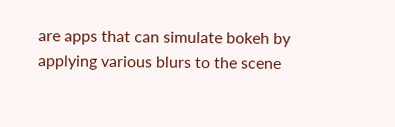are apps that can simulate bokeh by applying various blurs to the scene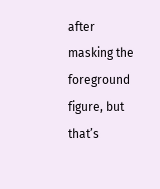after masking the foreground figure, but that’s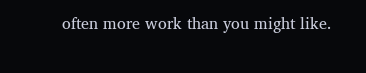often more work than you might like.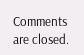Comments are closed.